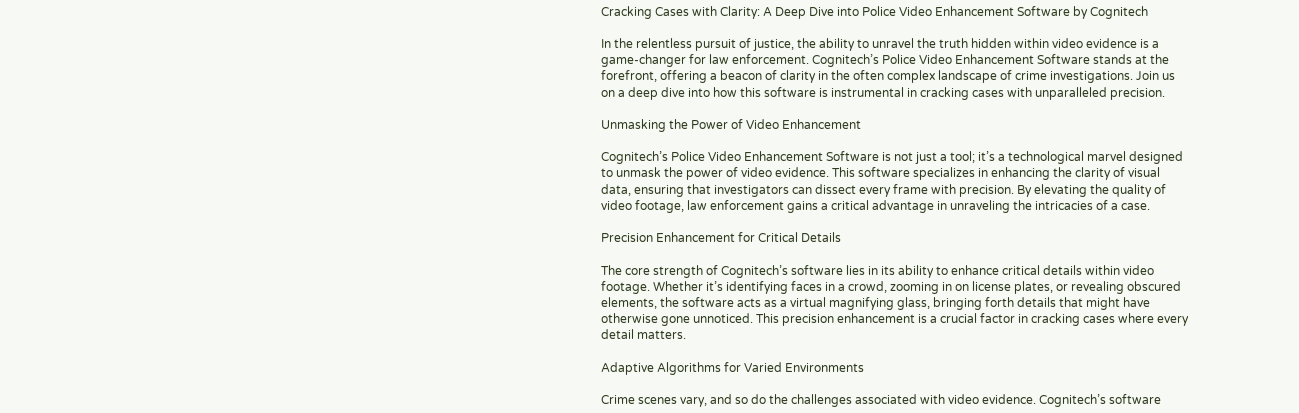Cracking Cases with Clarity: A Deep Dive into Police Video Enhancement Software by Cognitech

In the relentless pursuit of justice, the ability to unravel the truth hidden within video evidence is a game-changer for law enforcement. Cognitech’s Police Video Enhancement Software stands at the forefront, offering a beacon of clarity in the often complex landscape of crime investigations. Join us on a deep dive into how this software is instrumental in cracking cases with unparalleled precision.

Unmasking the Power of Video Enhancement

Cognitech’s Police Video Enhancement Software is not just a tool; it’s a technological marvel designed to unmask the power of video evidence. This software specializes in enhancing the clarity of visual data, ensuring that investigators can dissect every frame with precision. By elevating the quality of video footage, law enforcement gains a critical advantage in unraveling the intricacies of a case.

Precision Enhancement for Critical Details

The core strength of Cognitech’s software lies in its ability to enhance critical details within video footage. Whether it’s identifying faces in a crowd, zooming in on license plates, or revealing obscured elements, the software acts as a virtual magnifying glass, bringing forth details that might have otherwise gone unnoticed. This precision enhancement is a crucial factor in cracking cases where every detail matters.

Adaptive Algorithms for Varied Environments

Crime scenes vary, and so do the challenges associated with video evidence. Cognitech’s software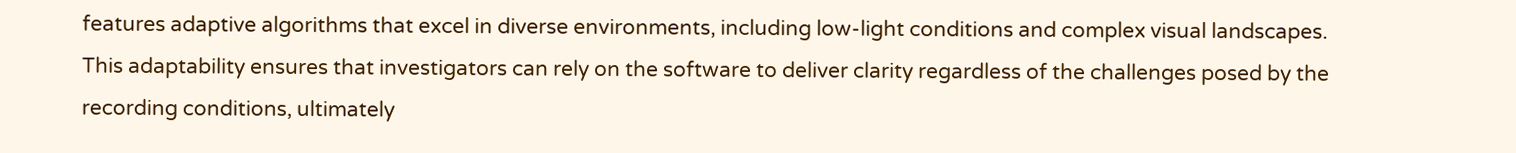features adaptive algorithms that excel in diverse environments, including low-light conditions and complex visual landscapes. This adaptability ensures that investigators can rely on the software to deliver clarity regardless of the challenges posed by the recording conditions, ultimately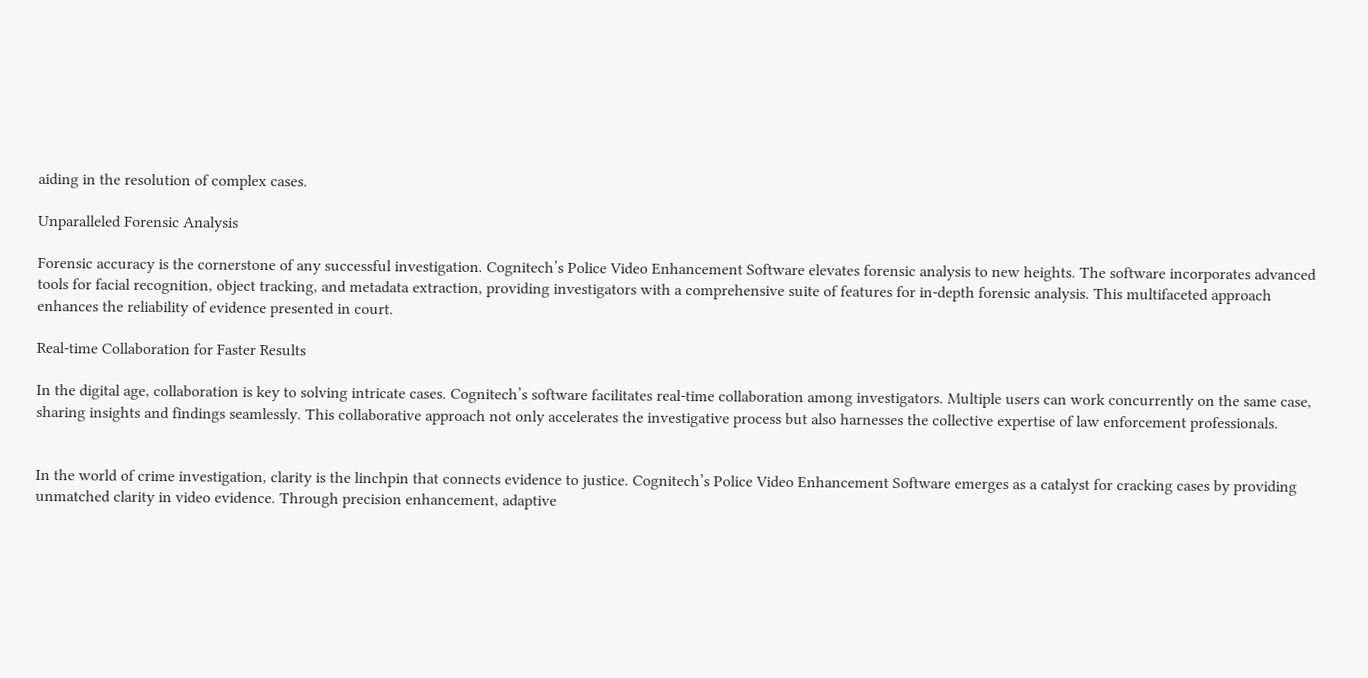aiding in the resolution of complex cases.

Unparalleled Forensic Analysis

Forensic accuracy is the cornerstone of any successful investigation. Cognitech’s Police Video Enhancement Software elevates forensic analysis to new heights. The software incorporates advanced tools for facial recognition, object tracking, and metadata extraction, providing investigators with a comprehensive suite of features for in-depth forensic analysis. This multifaceted approach enhances the reliability of evidence presented in court.

Real-time Collaboration for Faster Results

In the digital age, collaboration is key to solving intricate cases. Cognitech’s software facilitates real-time collaboration among investigators. Multiple users can work concurrently on the same case, sharing insights and findings seamlessly. This collaborative approach not only accelerates the investigative process but also harnesses the collective expertise of law enforcement professionals.


In the world of crime investigation, clarity is the linchpin that connects evidence to justice. Cognitech’s Police Video Enhancement Software emerges as a catalyst for cracking cases by providing unmatched clarity in video evidence. Through precision enhancement, adaptive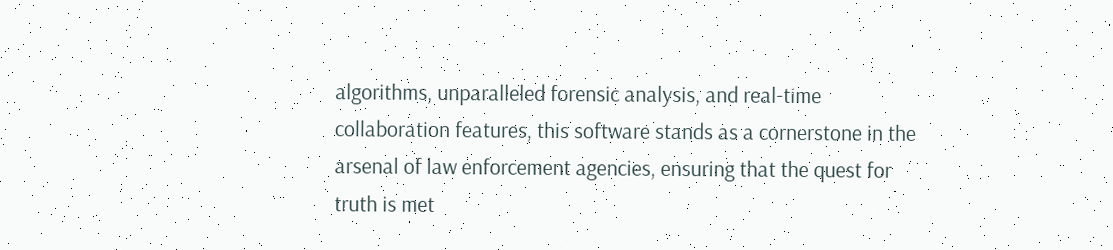algorithms, unparalleled forensic analysis, and real-time collaboration features, this software stands as a cornerstone in the arsenal of law enforcement agencies, ensuring that the quest for truth is met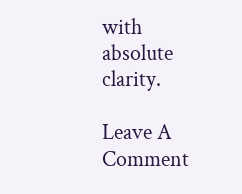with absolute clarity.

Leave A Comment